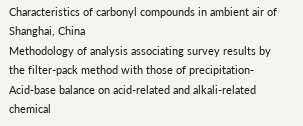Characteristics of carbonyl compounds in ambient air of Shanghai, China
Methodology of analysis associating survey results by the filter-pack method with those of precipitation- Acid-base balance on acid-related and alkali-related chemical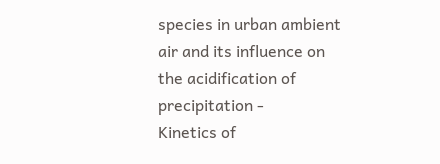species in urban ambient air and its influence on the acidification of precipitation -
Kinetics of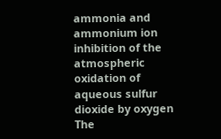ammonia and ammonium ion inhibition of the atmospheric oxidation of aqueous sulfur dioxide by oxygen
The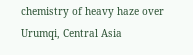chemistry of heavy haze over Urumqi, Central Asia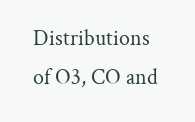Distributions of O3, CO and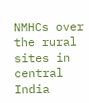NMHCs over the rural sites in central India